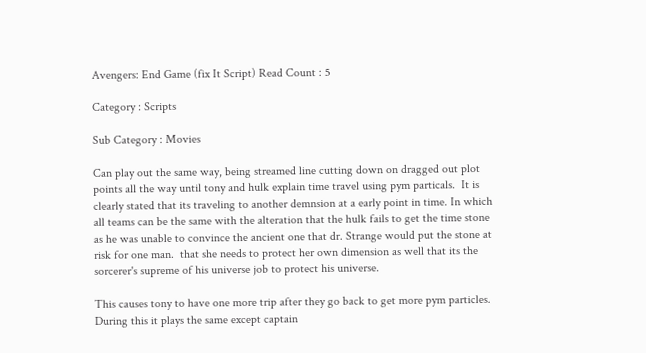Avengers: End Game (fix It Script) Read Count : 5

Category : Scripts

Sub Category : Movies

Can play out the same way, being streamed line cutting down on dragged out plot points all the way until tony and hulk explain time travel using pym particals.  It is clearly stated that its traveling to another demnsion at a early point in time. In which all teams can be the same with the alteration that the hulk fails to get the time stone as he was unable to convince the ancient one that dr. Strange would put the stone at risk for one man.  that she needs to protect her own dimension as well that its the sorcerer's supreme of his universe job to protect his universe.

This causes tony to have one more trip after they go back to get more pym particles. During this it plays the same except captain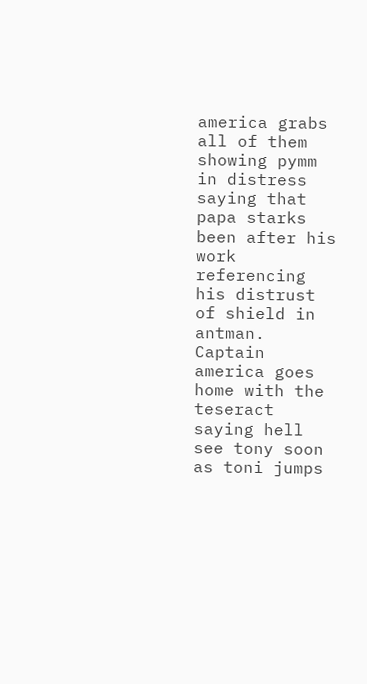america grabs all of them showing pymm in distress saying that papa starks  been after his work referencing his distrust of shield in antman. Captain america goes home with the teseract saying hell see tony soon as toni jumps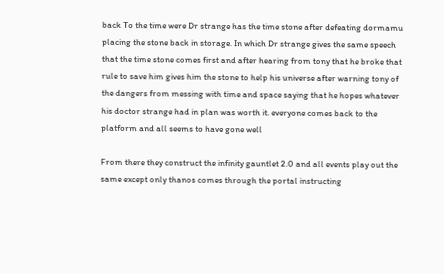back To the time were Dr strange has the time stone after defeating dormamu placing the stone back in storage. In which Dr strange gives the same speech  that the time stone comes first and after hearing from tony that he broke that rule to save him gives him the stone to help his universe after warning tony of the dangers from messing with time and space saying that he hopes whatever his doctor strange had in plan was worth it. everyone comes back to the platform and all seems to have gone well

From there they construct the infinity gauntlet 2.0 and all events play out the same except only thanos comes through the portal instructing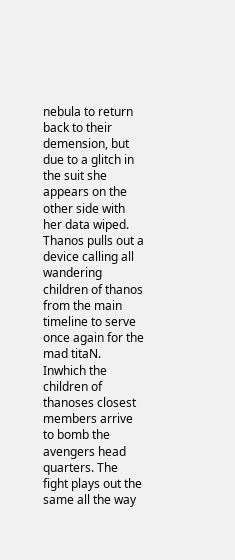nebula to return back to their demension, but due to a glitch in the suit she appears on the other side with her data wiped. Thanos pulls out a  device calling all wandering children of thanos from the main timeline to serve once again for the mad titaN.  Inwhich the children of thanoses closest members arrive to bomb the avengers head quarters. The fight plays out the same all the way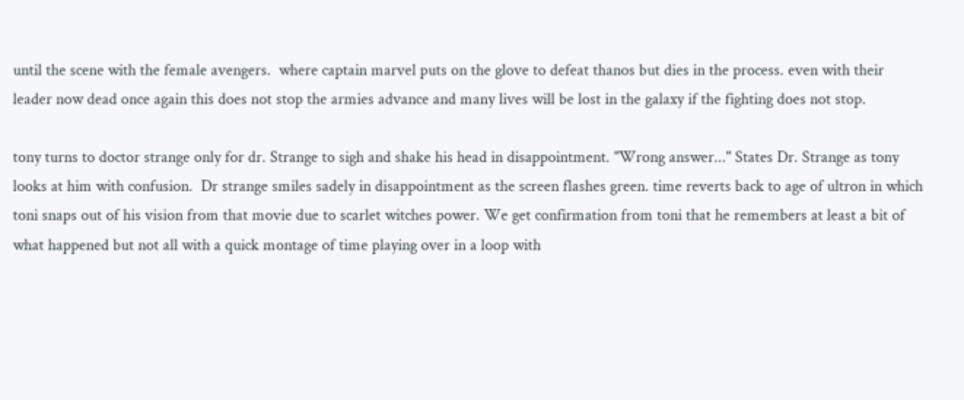until the scene with the female avengers.  where captain marvel puts on the glove to defeat thanos but dies in the process. even with their leader now dead once again this does not stop the armies advance and many lives will be lost in the galaxy if the fighting does not stop.

tony turns to doctor strange only for dr. Strange to sigh and shake his head in disappointment. "Wrong answer..." States Dr. Strange as tony looks at him with confusion.  Dr strange smiles sadely in disappointment as the screen flashes green. time reverts back to age of ultron in which toni snaps out of his vision from that movie due to scarlet witches power. We get confirmation from toni that he remembers at least a bit of what happened but not all with a quick montage of time playing over in a loop with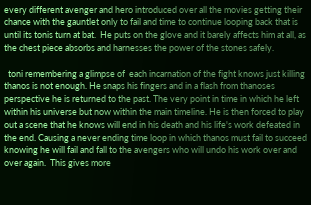every different avenger and hero introduced over all the movies getting their chance with the gauntlet only to fail and time to continue looping back that is until its tonis turn at bat.  He puts on the glove and it barely affects him at all, as the chest piece absorbs and harnesses the power of the stones safely.

  toni remembering a glimpse of  each incarnation of the fight knows just killing thanos is not enough. He snaps his fingers and in a flash from thanoses perspective he is returned to the past. The very point in time in which he left within his universe but now within the main timeline. He is then forced to play out a scene that he knows will end in his death and his life's work defeated in the end. Causing a never ending time loop in which thanos must fail to succeed knowing he will fail and fall to the avengers who will undo his work over and over again.  This gives more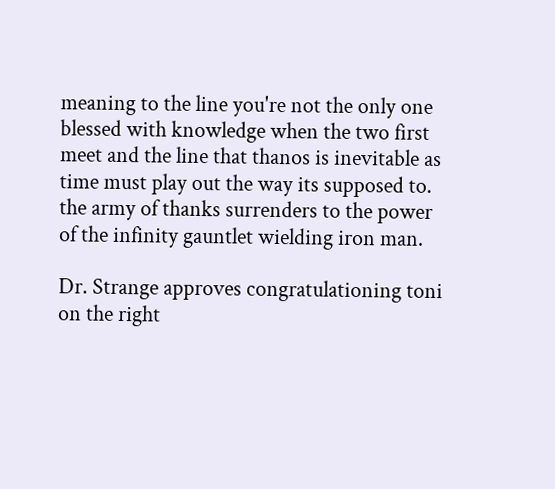meaning to the line you're not the only one blessed with knowledge when the two first meet and the line that thanos is inevitable as time must play out the way its supposed to. the army of thanks surrenders to the power of the infinity gauntlet wielding iron man.

Dr. Strange approves congratulationing toni on the right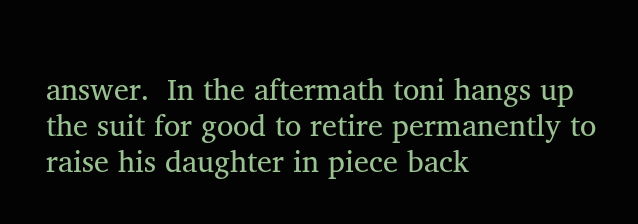answer.  In the aftermath toni hangs up the suit for good to retire permanently to raise his daughter in piece back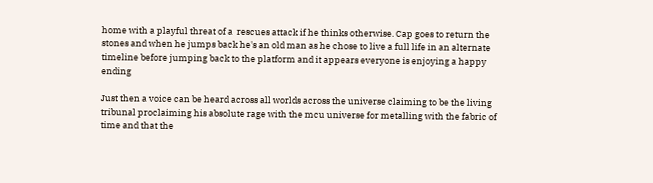home with a playful threat of a  rescues attack if he thinks otherwise. Cap goes to return the stones and when he jumps back he's an old man as he chose to live a full life in an alternate timeline before jumping back to the platform and it appears everyone is enjoying a happy ending

Just then a voice can be heard across all worlds across the universe claiming to be the living tribunal proclaiming his absolute rage with the mcu universe for metalling with the fabric of time and that the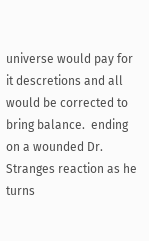universe would pay for it descretions and all would be corrected to bring balance.  ending on a wounded Dr. Stranges reaction as he turns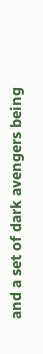and a set of dark avengers being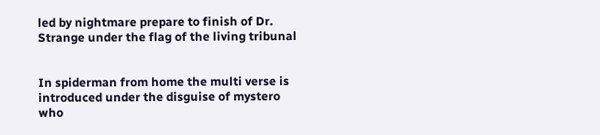led by nightmare prepare to finish of Dr. Strange under the flag of the living tribunal


In spiderman from home the multi verse is introduced under the disguise of mystero who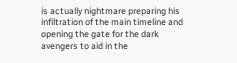is actually nightmare preparing his infiltration of the main timeline and opening the gate for the dark avengers to aid in the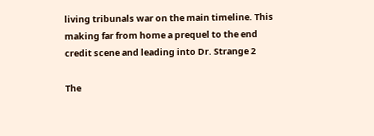living tribunals war on the main timeline. This making far from home a prequel to the end credit scene and leading into Dr. Strange 2

The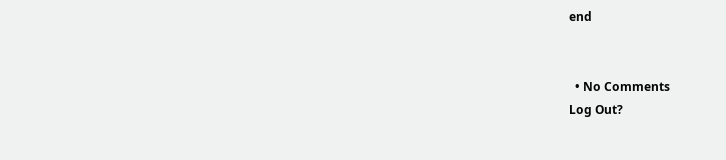end


  • No Comments
Log Out?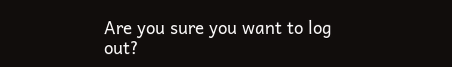Are you sure you want to log out?